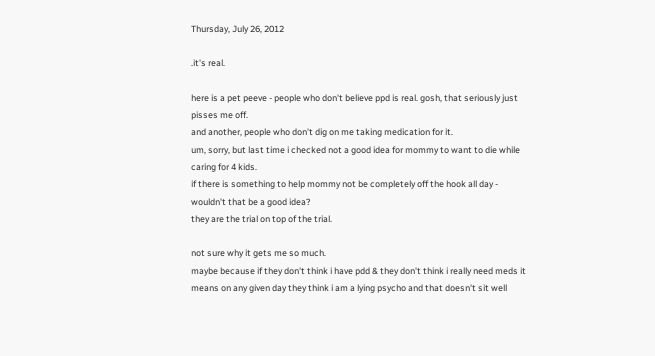Thursday, July 26, 2012

.it's real.

here is a pet peeve - people who don't believe ppd is real. gosh, that seriously just pisses me off.
and another, people who don't dig on me taking medication for it.
um, sorry, but last time i checked not a good idea for mommy to want to die while caring for 4 kids.
if there is something to help mommy not be completely off the hook all day - wouldn't that be a good idea?
they are the trial on top of the trial.

not sure why it gets me so much.
maybe because if they don't think i have pdd & they don't think i really need meds it means on any given day they think i am a lying psycho and that doesn't sit well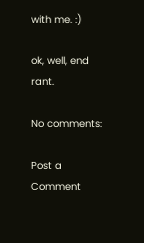with me. :)

ok, well, end rant.

No comments:

Post a Comment